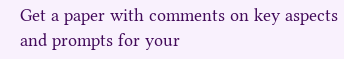Get a paper with comments on key aspects and prompts for your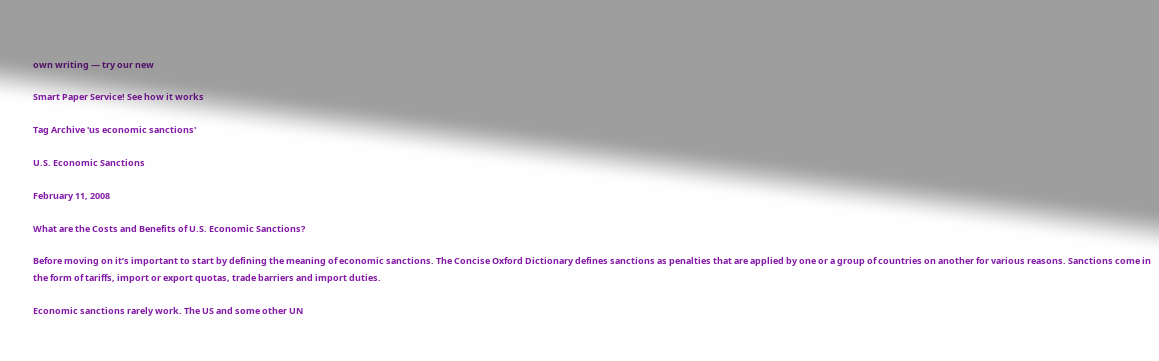own writing — try our new

Smart Paper Service! See how it works

Tag Archive 'us economic sanctions'

U.S. Economic Sanctions

February 11, 2008

What are the Costs and Benefits of U.S. Economic Sanctions?

Before moving on it’s important to start by defining the meaning of economic sanctions. The Concise Oxford Dictionary defines sanctions as penalties that are applied by one or a group of countries on another for various reasons. Sanctions come in the form of tariffs, import or export quotas, trade barriers and import duties.

Economic sanctions rarely work. The US and some other UN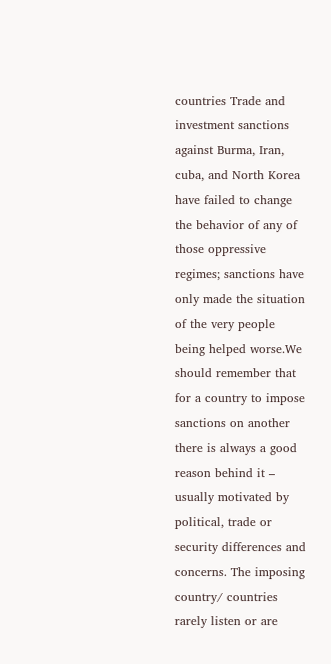countries Trade and investment sanctions against Burma, Iran, cuba, and North Korea have failed to change the behavior of any of those oppressive regimes; sanctions have only made the situation of the very people being helped worse.We should remember that for a country to impose sanctions on another there is always a good reason behind it – usually motivated by political, trade or security differences and concerns. The imposing country/ countries rarely listen or are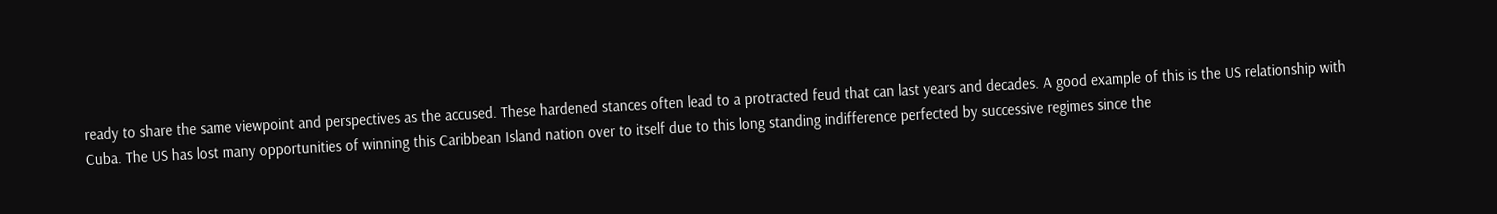ready to share the same viewpoint and perspectives as the accused. These hardened stances often lead to a protracted feud that can last years and decades. A good example of this is the US relationship with Cuba. The US has lost many opportunities of winning this Caribbean Island nation over to itself due to this long standing indifference perfected by successive regimes since the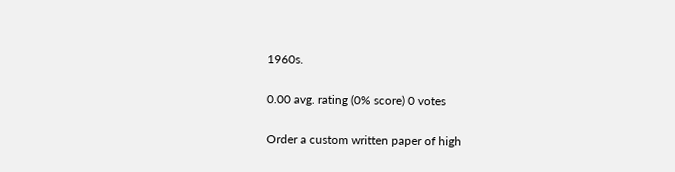1960s.

0.00 avg. rating (0% score) 0 votes

Order a custom written paper of high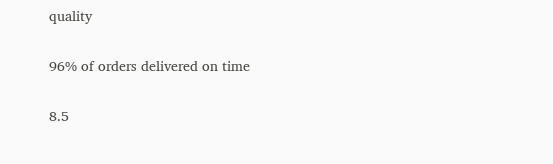quality

96% of orders delivered on time

8.5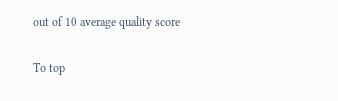out of 10 average quality score

To top